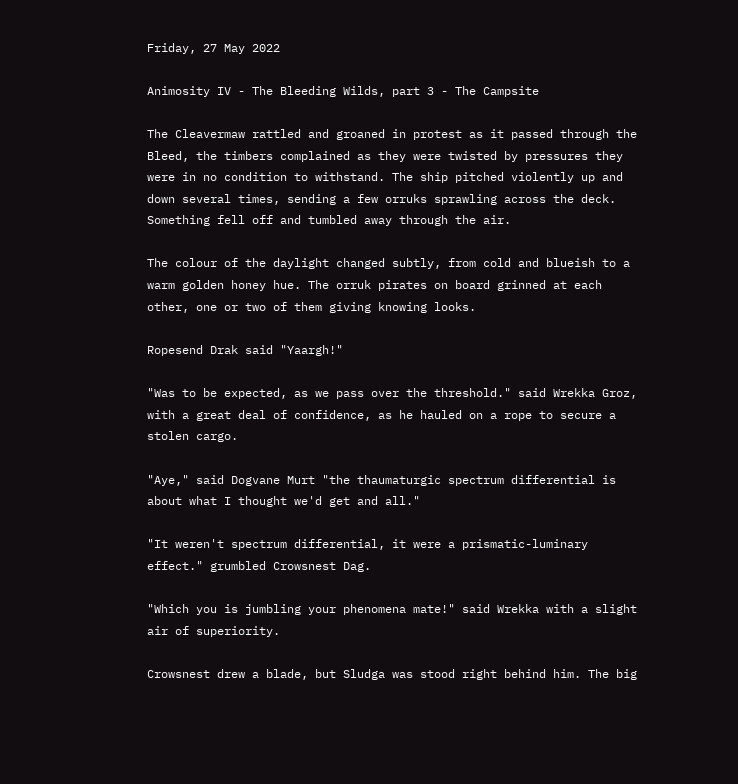Friday, 27 May 2022

Animosity IV - The Bleeding Wilds, part 3 - The Campsite

The Cleavermaw rattled and groaned in protest as it passed through the Bleed, the timbers complained as they were twisted by pressures they were in no condition to withstand. The ship pitched violently up and down several times, sending a few orruks sprawling across the deck. Something fell off and tumbled away through the air.

The colour of the daylight changed subtly, from cold and blueish to a warm golden honey hue. The orruk pirates on board grinned at each other, one or two of them giving knowing looks.

Ropesend Drak said "Yaargh!"

"Was to be expected, as we pass over the threshold." said Wrekka Groz, with a great deal of confidence, as he hauled on a rope to secure a stolen cargo.

"Aye," said Dogvane Murt "the thaumaturgic spectrum differential is about what I thought we'd get and all."

"It weren't spectrum differential, it were a prismatic-luminary effect." grumbled Crowsnest Dag.

"Which you is jumbling your phenomena mate!" said Wrekka with a slight air of superiority.

Crowsnest drew a blade, but Sludga was stood right behind him. The big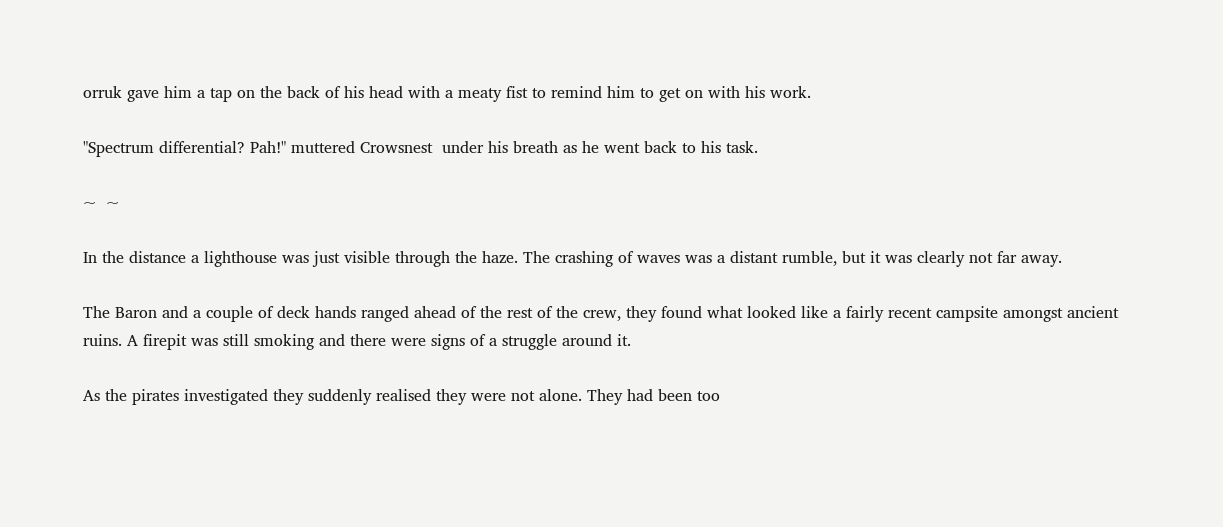orruk gave him a tap on the back of his head with a meaty fist to remind him to get on with his work.

"Spectrum differential? Pah!" muttered Crowsnest  under his breath as he went back to his task.

~  ~

In the distance a lighthouse was just visible through the haze. The crashing of waves was a distant rumble, but it was clearly not far away.

The Baron and a couple of deck hands ranged ahead of the rest of the crew, they found what looked like a fairly recent campsite amongst ancient ruins. A firepit was still smoking and there were signs of a struggle around it.

As the pirates investigated they suddenly realised they were not alone. They had been too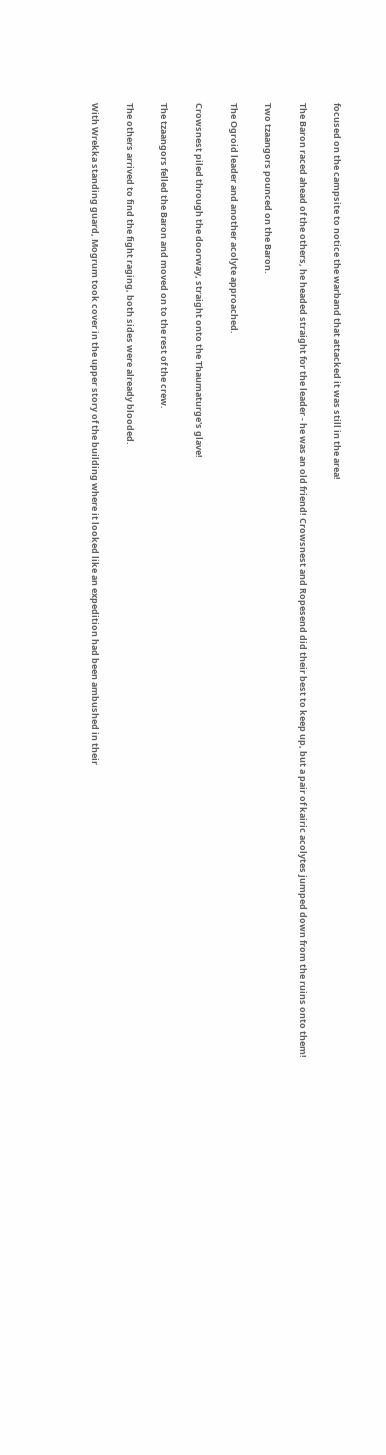focused on the campsite to notice the warband that attacked it was still in the area!

The Baron raced ahead of the others, he headed straight for the leader - he was an old friend! Crowsnest and Ropesend did their best to keep up, but a pair of kairic acolytes jumped down from the ruins onto them!

Two tzaangors pounced on the Baron.

The Ogroid leader and another acolyte approached.

Crowsnest piled through the doorway, straight onto the Thaumaturge's glave!

The tzaangors felled the Baron and moved on to the rest of the crew.

The others arrived to find the fight raging, both sides were already blooded.

With Wrekka standing guard, Mogrum took cover in the upper story of the building where it looked like an expedition had been ambushed in their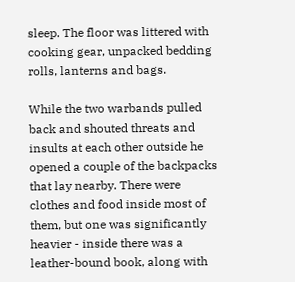sleep. The floor was littered with cooking gear, unpacked bedding rolls, lanterns and bags.

While the two warbands pulled back and shouted threats and insults at each other outside he opened a couple of the backpacks that lay nearby. There were clothes and food inside most of them, but one was significantly heavier - inside there was a leather-bound book, along with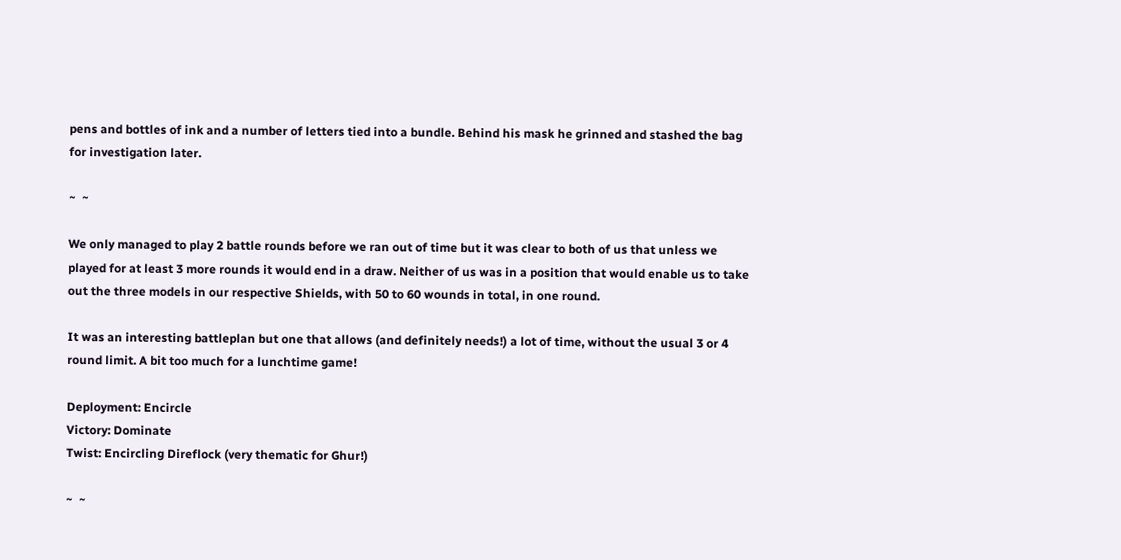pens and bottles of ink and a number of letters tied into a bundle. Behind his mask he grinned and stashed the bag for investigation later.

~  ~

We only managed to play 2 battle rounds before we ran out of time but it was clear to both of us that unless we played for at least 3 more rounds it would end in a draw. Neither of us was in a position that would enable us to take out the three models in our respective Shields, with 50 to 60 wounds in total, in one round.

It was an interesting battleplan but one that allows (and definitely needs!) a lot of time, without the usual 3 or 4 round limit. A bit too much for a lunchtime game!

Deployment: Encircle
Victory: Dominate
Twist: Encircling Direflock (very thematic for Ghur!)

~  ~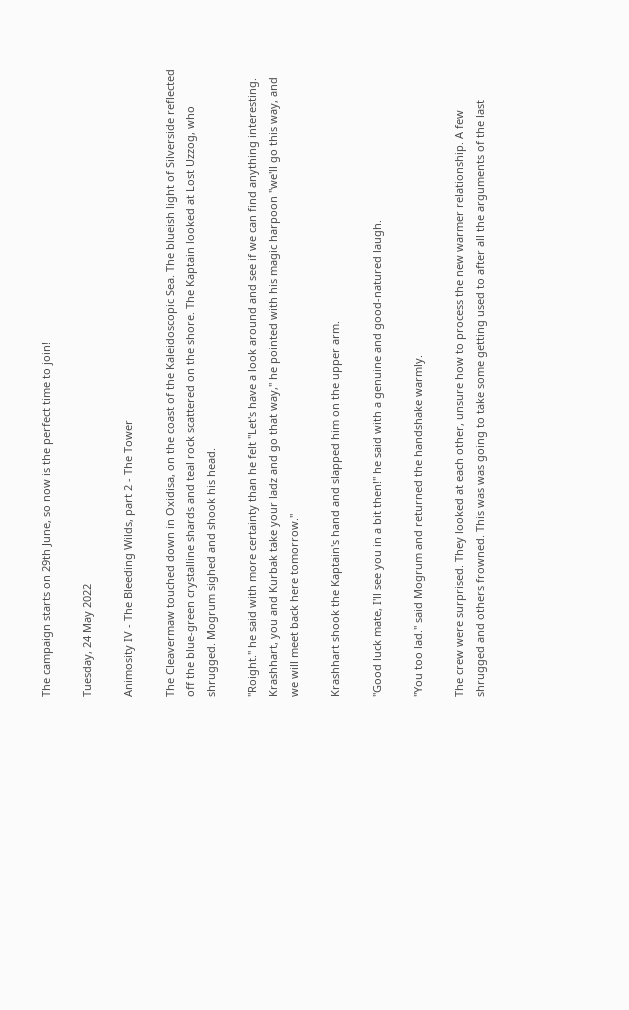The campaign starts on 29th June, so now is the perfect time to join!

Tuesday, 24 May 2022

Animosity IV - The Bleeding Wilds, part 2 - The Tower

The Cleavermaw touched down in Oxidisa, on the coast of the Kaleidoscopic Sea. The blueish light of Silverside reflected off the blue-green crystalline shards and teal rock scattered on the shore. The Kaptain looked at Lost Uzzog, who shrugged. Mogrum sighed and shook his head.

"Roight." he said with more certainty than he felt "Let's have a look around and see if we can find anything interesting. Krashhart, you and Kurbak take your ladz and go that way," he pointed with his magic harpoon "we'll go this way, and we will meet back here tomorrow."

Krashhart shook the Kaptain's hand and slapped him on the upper arm.

"Good luck mate, I'll see you in a bit then!" he said with a genuine and good-natured laugh.

"You too lad." said Mogrum and returned the handshake warmly.

The crew were surprised. They looked at each other, unsure how to process the new warmer relationship. A few shrugged and others frowned. This was was going to take some getting used to after all the arguments of the last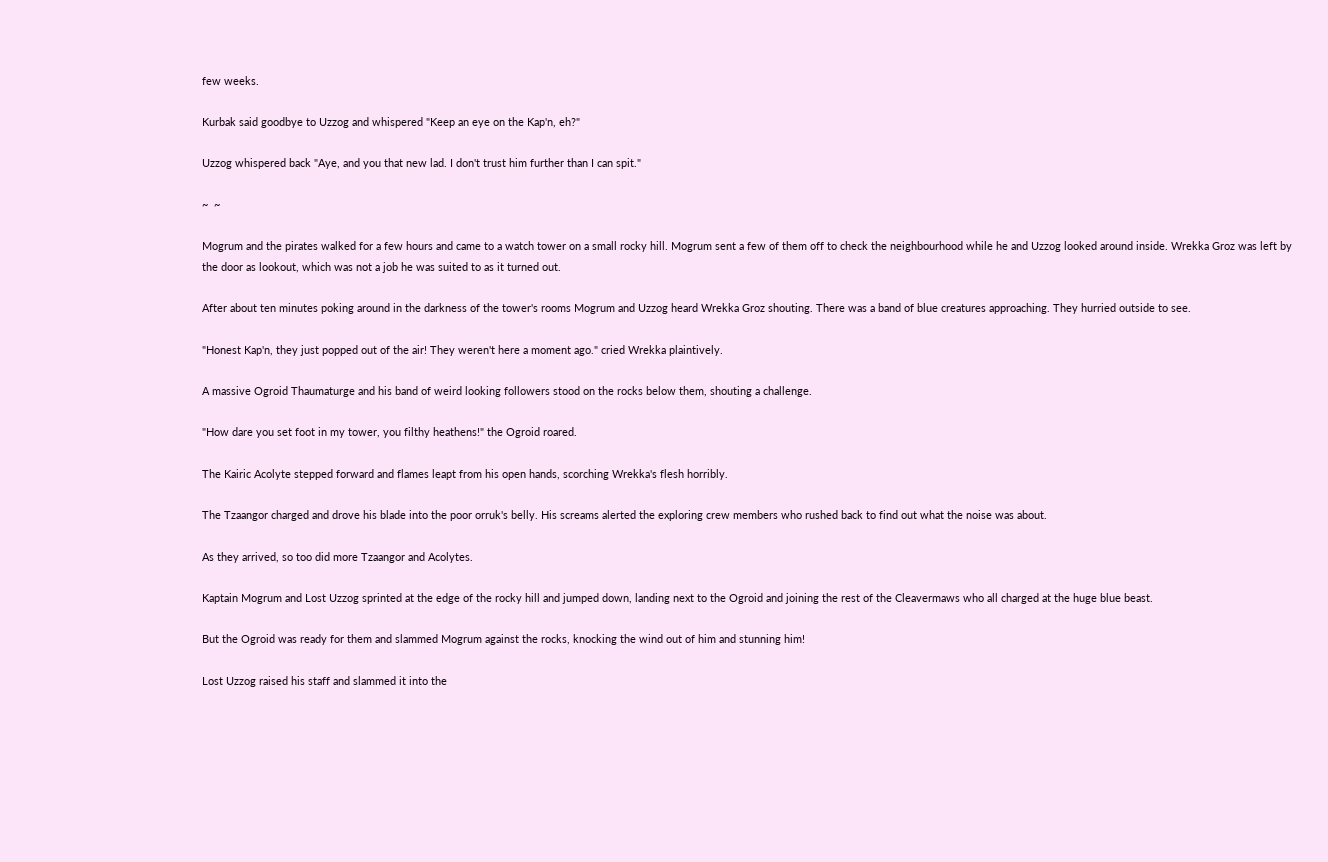few weeks.

Kurbak said goodbye to Uzzog and whispered "Keep an eye on the Kap'n, eh?"

Uzzog whispered back "Aye, and you that new lad. I don't trust him further than I can spit."

~  ~

Mogrum and the pirates walked for a few hours and came to a watch tower on a small rocky hill. Mogrum sent a few of them off to check the neighbourhood while he and Uzzog looked around inside. Wrekka Groz was left by the door as lookout, which was not a job he was suited to as it turned out.

After about ten minutes poking around in the darkness of the tower's rooms Mogrum and Uzzog heard Wrekka Groz shouting. There was a band of blue creatures approaching. They hurried outside to see.

"Honest Kap'n, they just popped out of the air! They weren't here a moment ago." cried Wrekka plaintively.

A massive Ogroid Thaumaturge and his band of weird looking followers stood on the rocks below them, shouting a challenge.

"How dare you set foot in my tower, you filthy heathens!" the Ogroid roared.

The Kairic Acolyte stepped forward and flames leapt from his open hands, scorching Wrekka's flesh horribly.

The Tzaangor charged and drove his blade into the poor orruk's belly. His screams alerted the exploring crew members who rushed back to find out what the noise was about.

As they arrived, so too did more Tzaangor and Acolytes.

Kaptain Mogrum and Lost Uzzog sprinted at the edge of the rocky hill and jumped down, landing next to the Ogroid and joining the rest of the Cleavermaws who all charged at the huge blue beast.

But the Ogroid was ready for them and slammed Mogrum against the rocks, knocking the wind out of him and stunning him!

Lost Uzzog raised his staff and slammed it into the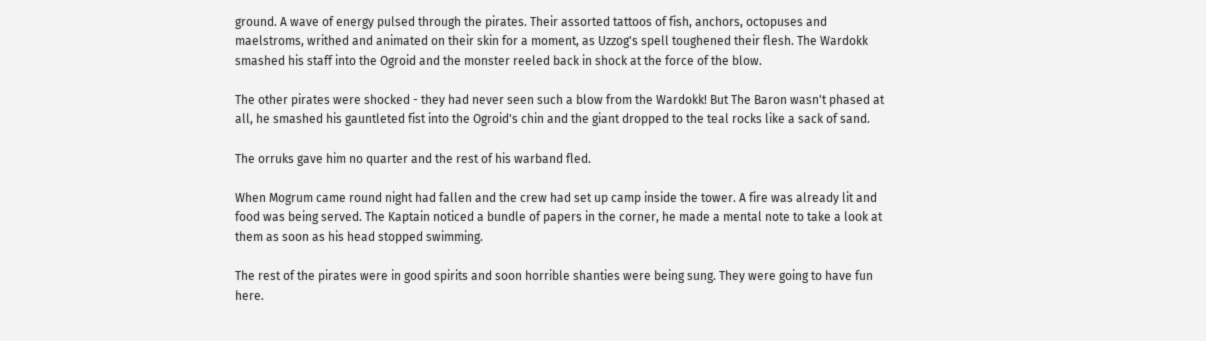ground. A wave of energy pulsed through the pirates. Their assorted tattoos of fish, anchors, octopuses and maelstroms, writhed and animated on their skin for a moment, as Uzzog's spell toughened their flesh. The Wardokk smashed his staff into the Ogroid and the monster reeled back in shock at the force of the blow.

The other pirates were shocked - they had never seen such a blow from the Wardokk! But The Baron wasn't phased at all, he smashed his gauntleted fist into the Ogroid's chin and the giant dropped to the teal rocks like a sack of sand.

The orruks gave him no quarter and the rest of his warband fled.

When Mogrum came round night had fallen and the crew had set up camp inside the tower. A fire was already lit and food was being served. The Kaptain noticed a bundle of papers in the corner, he made a mental note to take a look at them as soon as his head stopped swimming.

The rest of the pirates were in good spirits and soon horrible shanties were being sung. They were going to have fun here.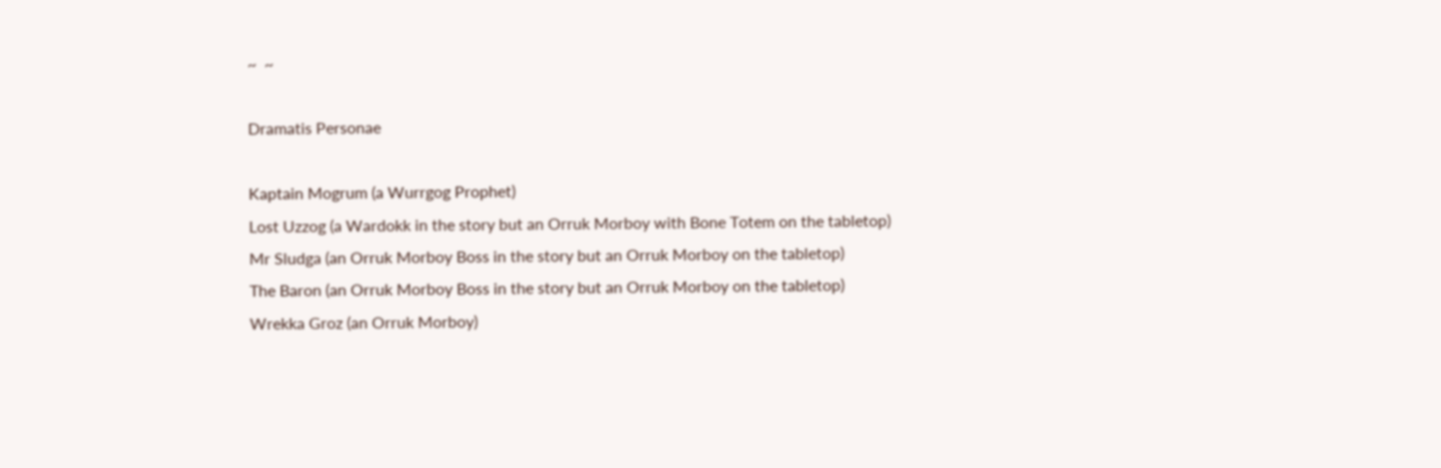~  ~

Dramatis Personae

Kaptain Mogrum (a Wurrgog Prophet)
Lost Uzzog (a Wardokk in the story but an Orruk Morboy with Bone Totem on the tabletop)
Mr Sludga (an Orruk Morboy Boss in the story but an Orruk Morboy on the tabletop)
The Baron (an Orruk Morboy Boss in the story but an Orruk Morboy on the tabletop)
Wrekka Groz (an Orruk Morboy)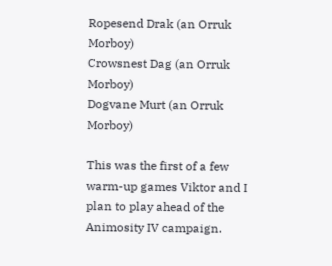Ropesend Drak (an Orruk Morboy)
Crowsnest Dag (an Orruk Morboy)
Dogvane Murt (an Orruk Morboy)

This was the first of a few warm-up games Viktor and I plan to play ahead of the Animosity IV campaign.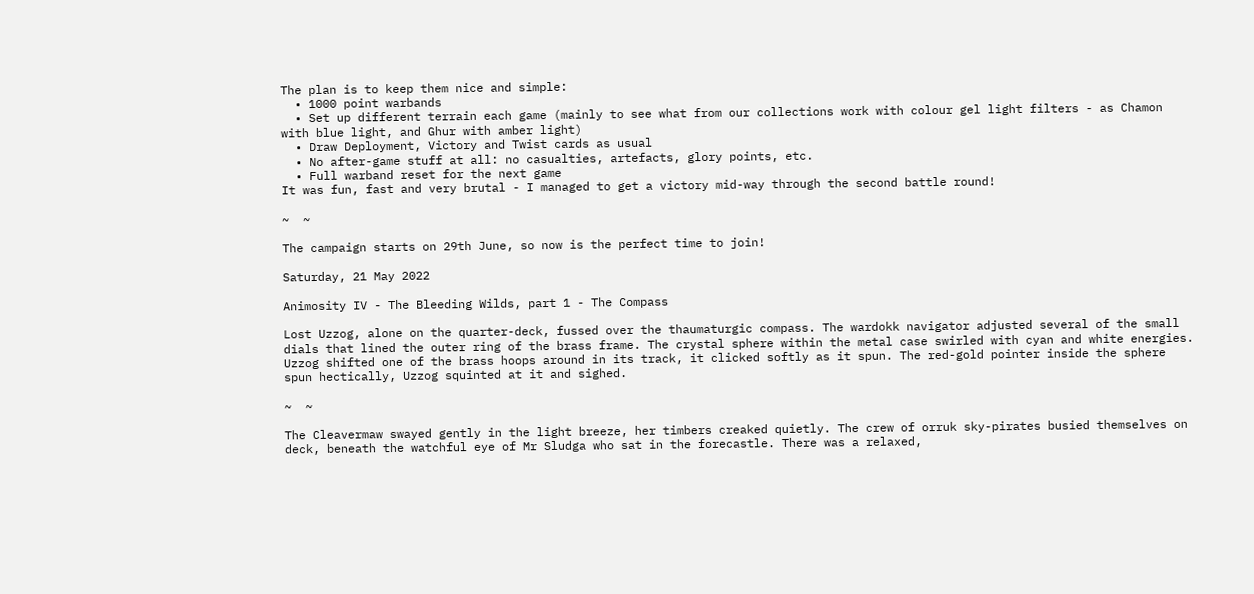The plan is to keep them nice and simple:
  • 1000 point warbands
  • Set up different terrain each game (mainly to see what from our collections work with colour gel light filters - as Chamon with blue light, and Ghur with amber light)
  • Draw Deployment, Victory and Twist cards as usual
  • No after-game stuff at all: no casualties, artefacts, glory points, etc.
  • Full warband reset for the next game
It was fun, fast and very brutal - I managed to get a victory mid-way through the second battle round!

~  ~

The campaign starts on 29th June, so now is the perfect time to join!

Saturday, 21 May 2022

Animosity IV - The Bleeding Wilds, part 1 - The Compass

Lost Uzzog, alone on the quarter-deck, fussed over the thaumaturgic compass. The wardokk navigator adjusted several of the small dials that lined the outer ring of the brass frame. The crystal sphere within the metal case swirled with cyan and white energies. Uzzog shifted one of the brass hoops around in its track, it clicked softly as it spun. The red-gold pointer inside the sphere spun hectically, Uzzog squinted at it and sighed.

~  ~

The Cleavermaw swayed gently in the light breeze, her timbers creaked quietly. The crew of orruk sky-pirates busied themselves on deck, beneath the watchful eye of Mr Sludga who sat in the forecastle. There was a relaxed,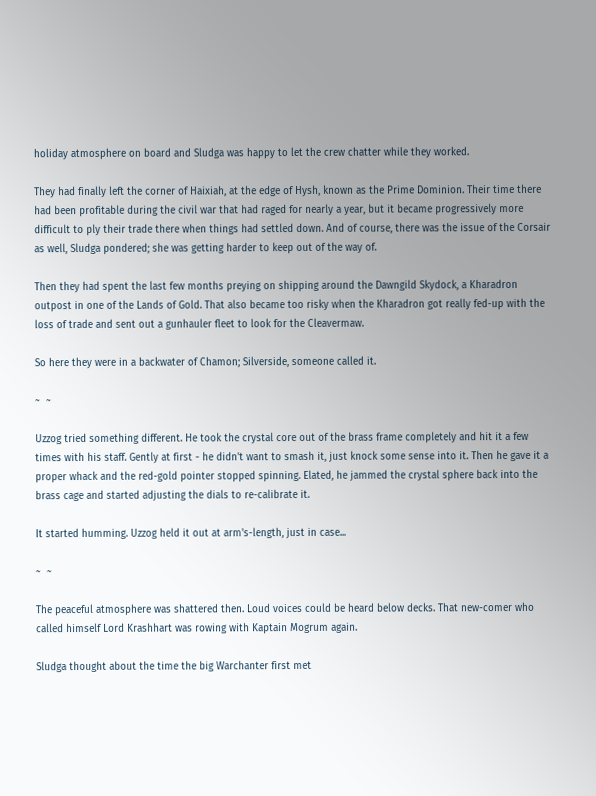holiday atmosphere on board and Sludga was happy to let the crew chatter while they worked.

They had finally left the corner of Haixiah, at the edge of Hysh, known as the Prime Dominion. Their time there had been profitable during the civil war that had raged for nearly a year, but it became progressively more difficult to ply their trade there when things had settled down. And of course, there was the issue of the Corsair as well, Sludga pondered; she was getting harder to keep out of the way of.

Then they had spent the last few months preying on shipping around the Dawngild Skydock, a Kharadron outpost in one of the Lands of Gold. That also became too risky when the Kharadron got really fed-up with the loss of trade and sent out a gunhauler fleet to look for the Cleavermaw.

So here they were in a backwater of Chamon; Silverside, someone called it.

~  ~

Uzzog tried something different. He took the crystal core out of the brass frame completely and hit it a few times with his staff. Gently at first - he didn't want to smash it, just knock some sense into it. Then he gave it a proper whack and the red-gold pointer stopped spinning. Elated, he jammed the crystal sphere back into the brass cage and started adjusting the dials to re-calibrate it.

It started humming. Uzzog held it out at arm's-length, just in case...

~  ~

The peaceful atmosphere was shattered then. Loud voices could be heard below decks. That new-comer who called himself Lord Krashhart was rowing with Kaptain Mogrum again.

Sludga thought about the time the big Warchanter first met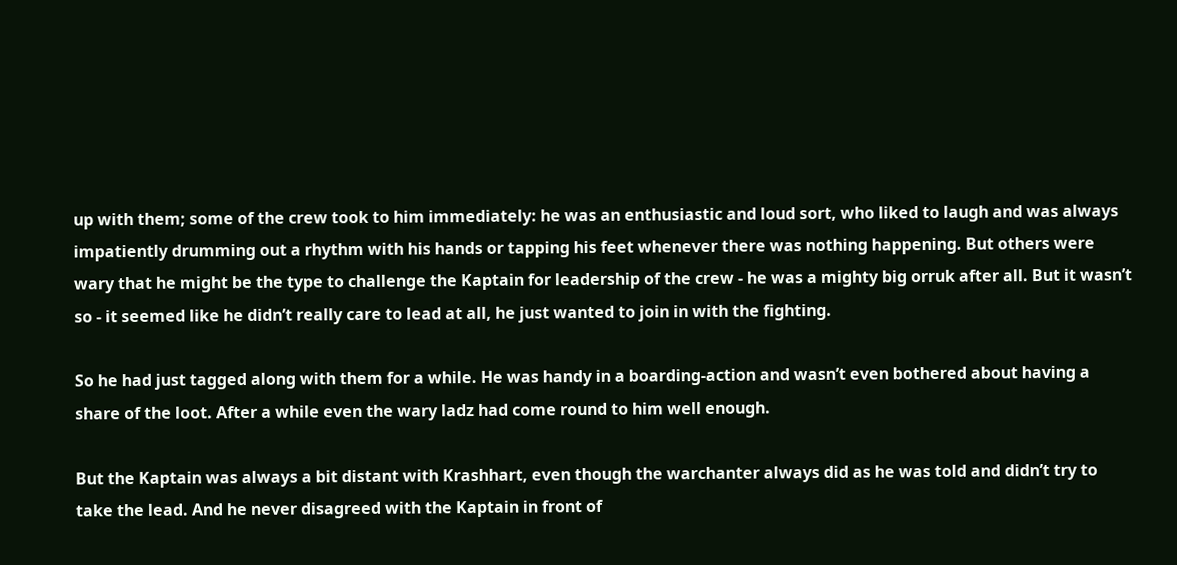up with them; some of the crew took to him immediately: he was an enthusiastic and loud sort, who liked to laugh and was always impatiently drumming out a rhythm with his hands or tapping his feet whenever there was nothing happening. But others were wary that he might be the type to challenge the Kaptain for leadership of the crew - he was a mighty big orruk after all. But it wasn’t so - it seemed like he didn’t really care to lead at all, he just wanted to join in with the fighting.

So he had just tagged along with them for a while. He was handy in a boarding-action and wasn’t even bothered about having a share of the loot. After a while even the wary ladz had come round to him well enough.

But the Kaptain was always a bit distant with Krashhart, even though the warchanter always did as he was told and didn’t try to take the lead. And he never disagreed with the Kaptain in front of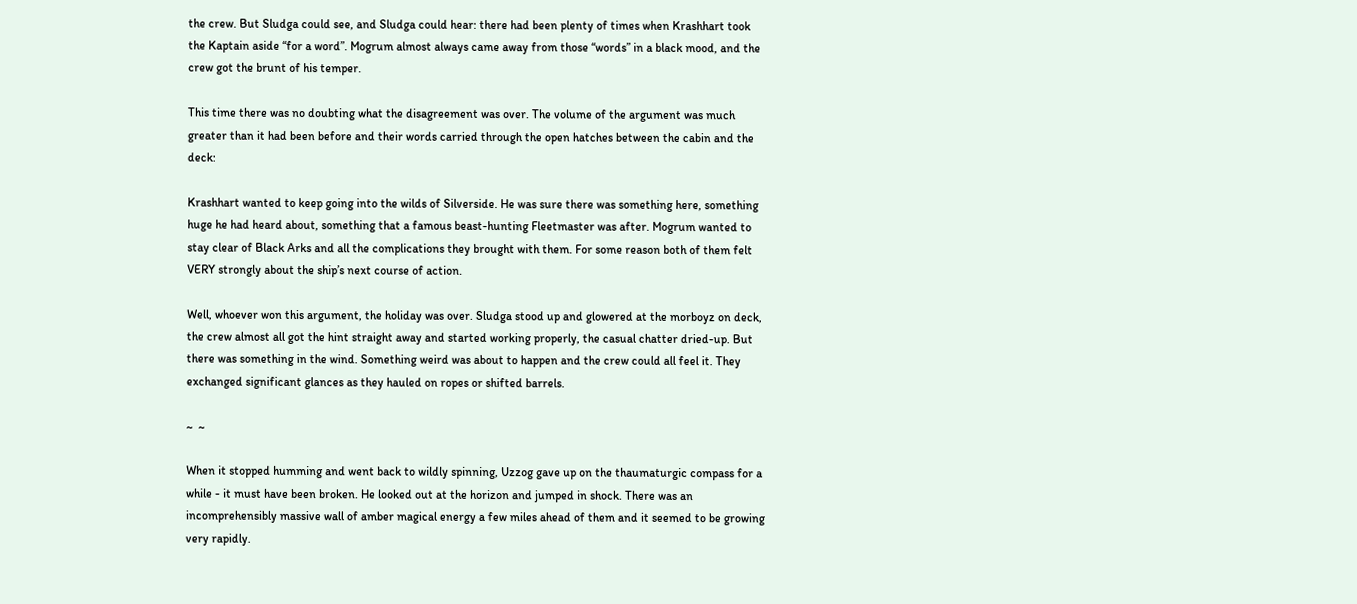the crew. But Sludga could see, and Sludga could hear: there had been plenty of times when Krashhart took the Kaptain aside “for a word”. Mogrum almost always came away from those “words” in a black mood, and the crew got the brunt of his temper.

This time there was no doubting what the disagreement was over. The volume of the argument was much greater than it had been before and their words carried through the open hatches between the cabin and the deck:

Krashhart wanted to keep going into the wilds of Silverside. He was sure there was something here, something huge he had heard about, something that a famous beast-hunting Fleetmaster was after. Mogrum wanted to stay clear of Black Arks and all the complications they brought with them. For some reason both of them felt VERY strongly about the ship’s next course of action.

Well, whoever won this argument, the holiday was over. Sludga stood up and glowered at the morboyz on deck, the crew almost all got the hint straight away and started working properly, the casual chatter dried-up. But there was something in the wind. Something weird was about to happen and the crew could all feel it. They exchanged significant glances as they hauled on ropes or shifted barrels.

~  ~

When it stopped humming and went back to wildly spinning, Uzzog gave up on the thaumaturgic compass for a while - it must have been broken. He looked out at the horizon and jumped in shock. There was an incomprehensibly massive wall of amber magical energy a few miles ahead of them and it seemed to be growing very rapidly.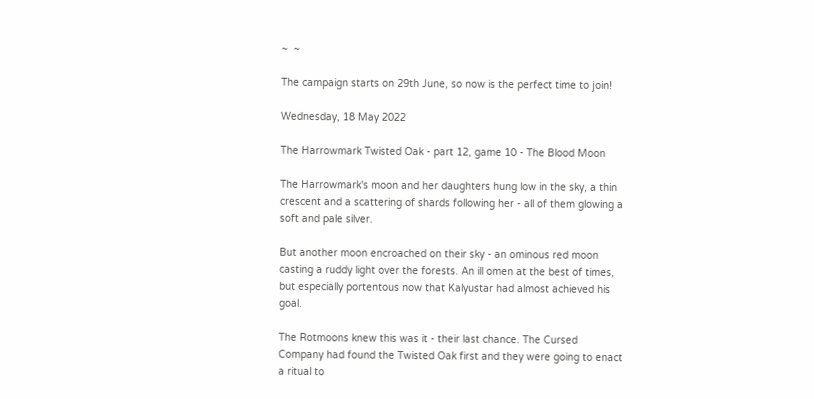~  ~

The campaign starts on 29th June, so now is the perfect time to join!

Wednesday, 18 May 2022

The Harrowmark Twisted Oak - part 12, game 10 - The Blood Moon

The Harrowmark's moon and her daughters hung low in the sky, a thin crescent and a scattering of shards following her - all of them glowing a soft and pale silver.

But another moon encroached on their sky - an ominous red moon casting a ruddy light over the forests. An ill omen at the best of times, but especially portentous now that Kalyustar had almost achieved his goal.

The Rotmoons knew this was it - their last chance. The Cursed Company had found the Twisted Oak first and they were going to enact a ritual to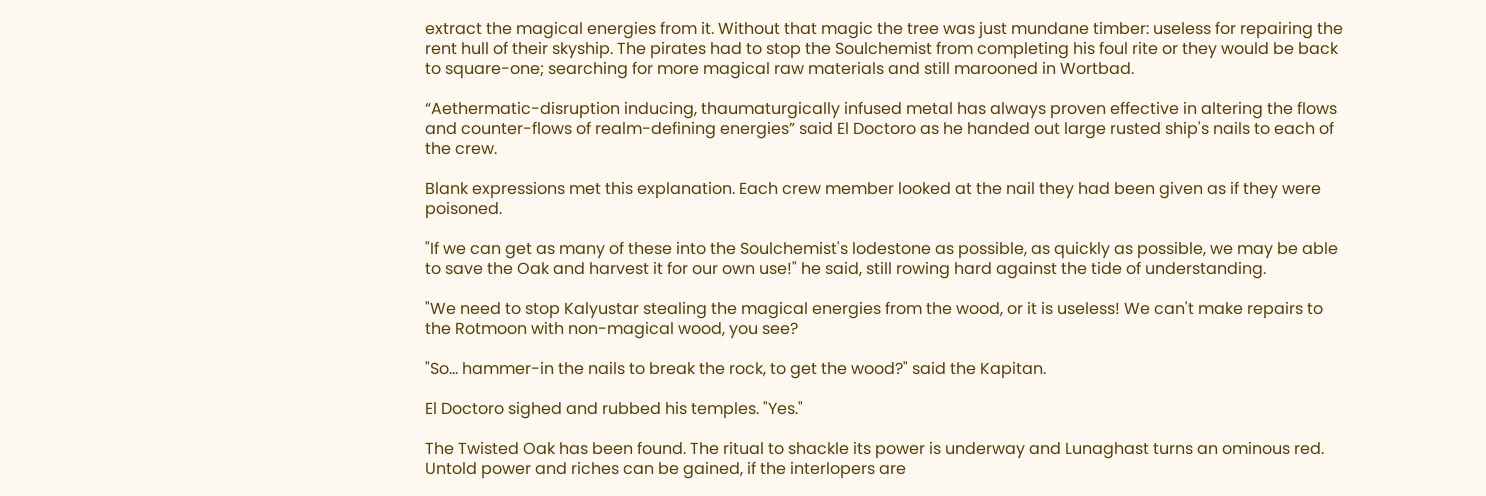extract the magical energies from it. Without that magic the tree was just mundane timber: useless for repairing the rent hull of their skyship. The pirates had to stop the Soulchemist from completing his foul rite or they would be back to square-one; searching for more magical raw materials and still marooned in Wortbad.

“Aethermatic-disruption inducing, thaumaturgically infused metal has always proven effective in altering the flows and counter-flows of realm-defining energies” said El Doctoro as he handed out large rusted ship's nails to each of the crew.

Blank expressions met this explanation. Each crew member looked at the nail they had been given as if they were poisoned.

"If we can get as many of these into the Soulchemist's lodestone as possible, as quickly as possible, we may be able to save the Oak and harvest it for our own use!" he said, still rowing hard against the tide of understanding.

"We need to stop Kalyustar stealing the magical energies from the wood, or it is useless! We can't make repairs to the Rotmoon with non-magical wood, you see?

"So... hammer-in the nails to break the rock, to get the wood?" said the Kapitan.

El Doctoro sighed and rubbed his temples. "Yes."

The Twisted Oak has been found. The ritual to shackle its power is underway and Lunaghast turns an ominous red. Untold power and riches can be gained, if the interlopers are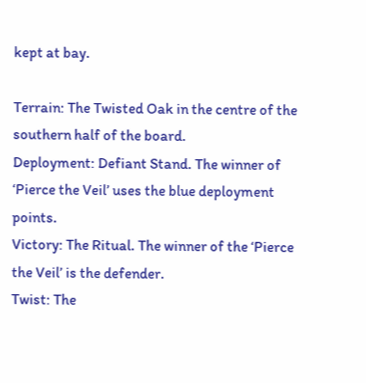kept at bay.

Terrain: The Twisted Oak in the centre of the southern half of the board.
Deployment: Defiant Stand. The winner of ‘Pierce the Veil’ uses the blue deployment points.
Victory: The Ritual. The winner of the ‘Pierce the Veil’ is the defender.
Twist: The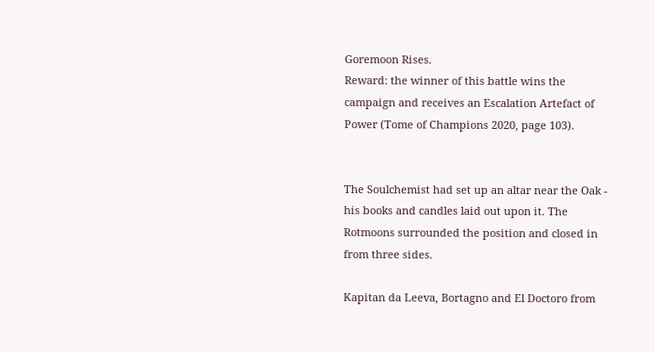Goremoon Rises.
Reward: the winner of this battle wins the campaign and receives an Escalation Artefact of Power (Tome of Champions 2020, page 103).


The Soulchemist had set up an altar near the Oak - his books and candles laid out upon it. The Rotmoons surrounded the position and closed in from three sides.

Kapitan da Leeva, Bortagno and El Doctoro from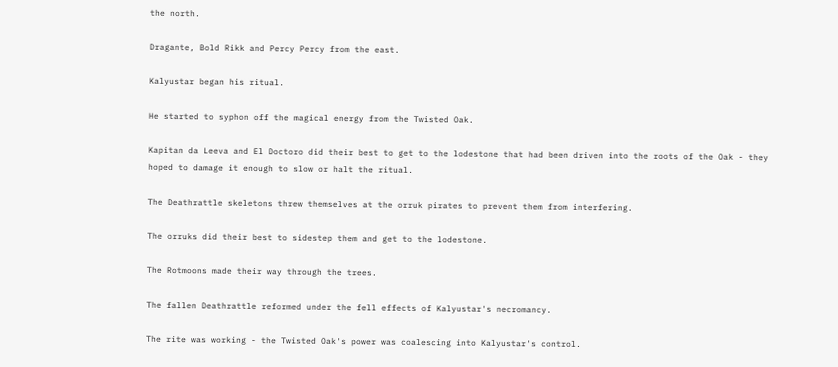the north.

Dragante, Bold Rikk and Percy Percy from the east.

Kalyustar began his ritual.

He started to syphon off the magical energy from the Twisted Oak.

Kapitan da Leeva and El Doctoro did their best to get to the lodestone that had been driven into the roots of the Oak - they hoped to damage it enough to slow or halt the ritual.

The Deathrattle skeletons threw themselves at the orruk pirates to prevent them from interfering.

The orruks did their best to sidestep them and get to the lodestone.

The Rotmoons made their way through the trees.

The fallen Deathrattle reformed under the fell effects of Kalyustar's necromancy.

The rite was working - the Twisted Oak's power was coalescing into Kalyustar's control.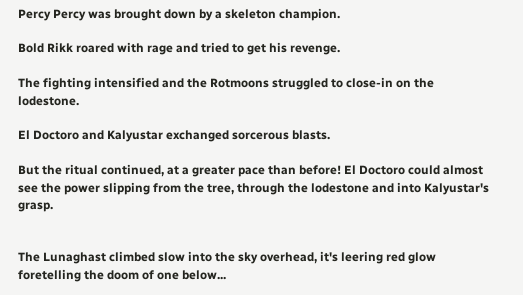Percy Percy was brought down by a skeleton champion.

Bold Rikk roared with rage and tried to get his revenge.

The fighting intensified and the Rotmoons struggled to close-in on the lodestone.

El Doctoro and Kalyustar exchanged sorcerous blasts.

But the ritual continued, at a greater pace than before! El Doctoro could almost see the power slipping from the tree, through the lodestone and into Kalyustar's grasp.


The Lunaghast climbed slow into the sky overhead, it's leering red glow foretelling the doom of one below...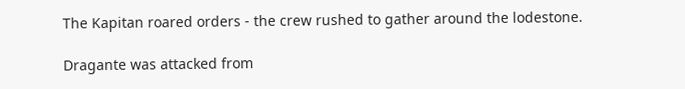The Kapitan roared orders - the crew rushed to gather around the lodestone.

Dragante was attacked from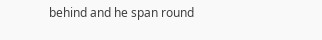behind and he span round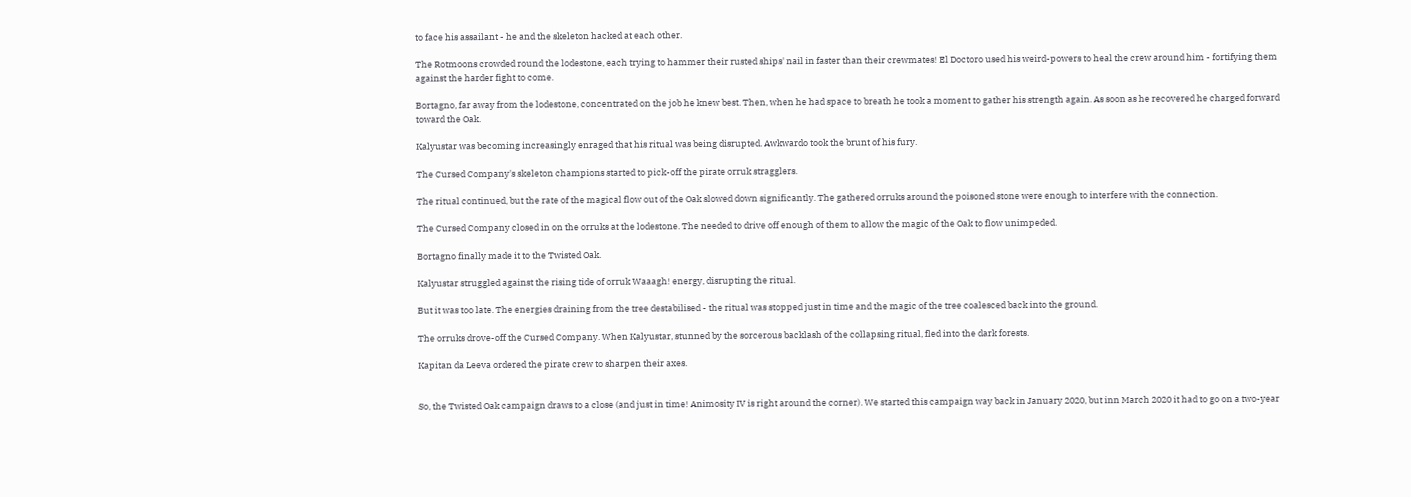to face his assailant - he and the skeleton hacked at each other.

The Rotmoons crowded round the lodestone, each trying to hammer their rusted ships' nail in faster than their crewmates! El Doctoro used his weird-powers to heal the crew around him - fortifying them against the harder fight to come.

Bortagno, far away from the lodestone, concentrated on the job he knew best. Then, when he had space to breath he took a moment to gather his strength again. As soon as he recovered he charged forward toward the Oak.

Kalyustar was becoming increasingly enraged that his ritual was being disrupted. Awkwardo took the brunt of his fury.

The Cursed Company's skeleton champions started to pick-off the pirate orruk stragglers.

The ritual continued, but the rate of the magical flow out of the Oak slowed down significantly. The gathered orruks around the poisoned stone were enough to interfere with the connection.

The Cursed Company closed in on the orruks at the lodestone. The needed to drive off enough of them to allow the magic of the Oak to flow unimpeded.

Bortagno finally made it to the Twisted Oak.

Kalyustar struggled against the rising tide of orruk Waaagh! energy, disrupting the ritual.

But it was too late. The energies draining from the tree destabilised - the ritual was stopped just in time and the magic of the tree coalesced back into the ground.

The orruks drove-off the Cursed Company. When Kalyustar, stunned by the sorcerous backlash of the collapsing ritual, fled into the dark forests.

Kapitan da Leeva ordered the pirate crew to sharpen their axes.


So, the Twisted Oak campaign draws to a close (and just in time! Animosity IV is right around the corner). We started this campaign way back in January 2020, but inn March 2020 it had to go on a two-year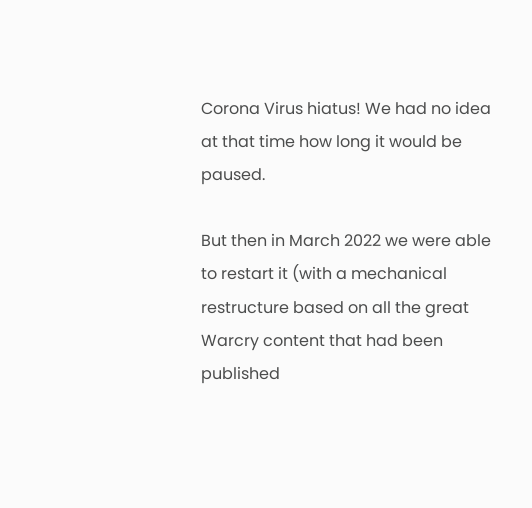Corona Virus hiatus! We had no idea at that time how long it would be paused.

But then in March 2022 we were able to restart it (with a mechanical restructure based on all the great Warcry content that had been published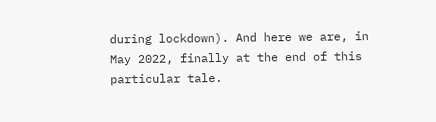during lockdown). And here we are, in May 2022, finally at the end of this particular tale.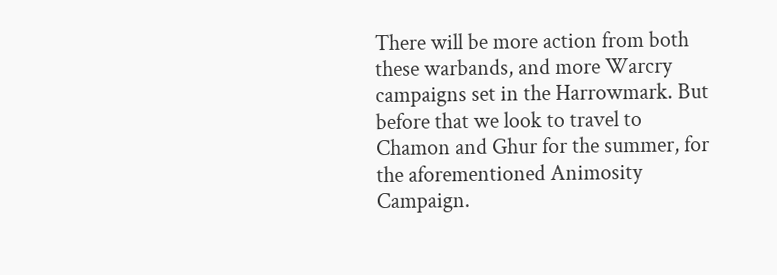There will be more action from both these warbands, and more Warcry campaigns set in the Harrowmark. But before that we look to travel to Chamon and Ghur for the summer, for the aforementioned Animosity Campaign.